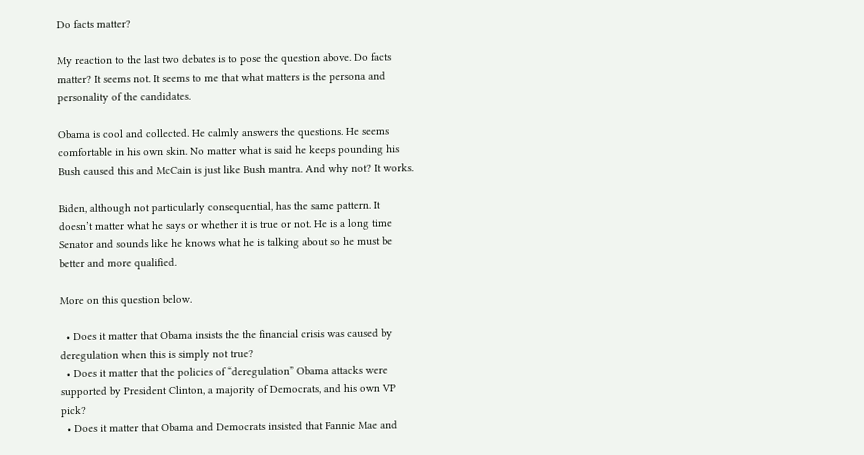Do facts matter?

My reaction to the last two debates is to pose the question above. Do facts matter? It seems not. It seems to me that what matters is the persona and personality of the candidates.

Obama is cool and collected. He calmly answers the questions. He seems comfortable in his own skin. No matter what is said he keeps pounding his Bush caused this and McCain is just like Bush mantra. And why not? It works.

Biden, although not particularly consequential, has the same pattern. It doesn’t matter what he says or whether it is true or not. He is a long time Senator and sounds like he knows what he is talking about so he must be better and more qualified.

More on this question below.

  • Does it matter that Obama insists the the financial crisis was caused by deregulation when this is simply not true?
  • Does it matter that the policies of “deregulation” Obama attacks were supported by President Clinton, a majority of Democrats, and his own VP pick?
  • Does it matter that Obama and Democrats insisted that Fannie Mae and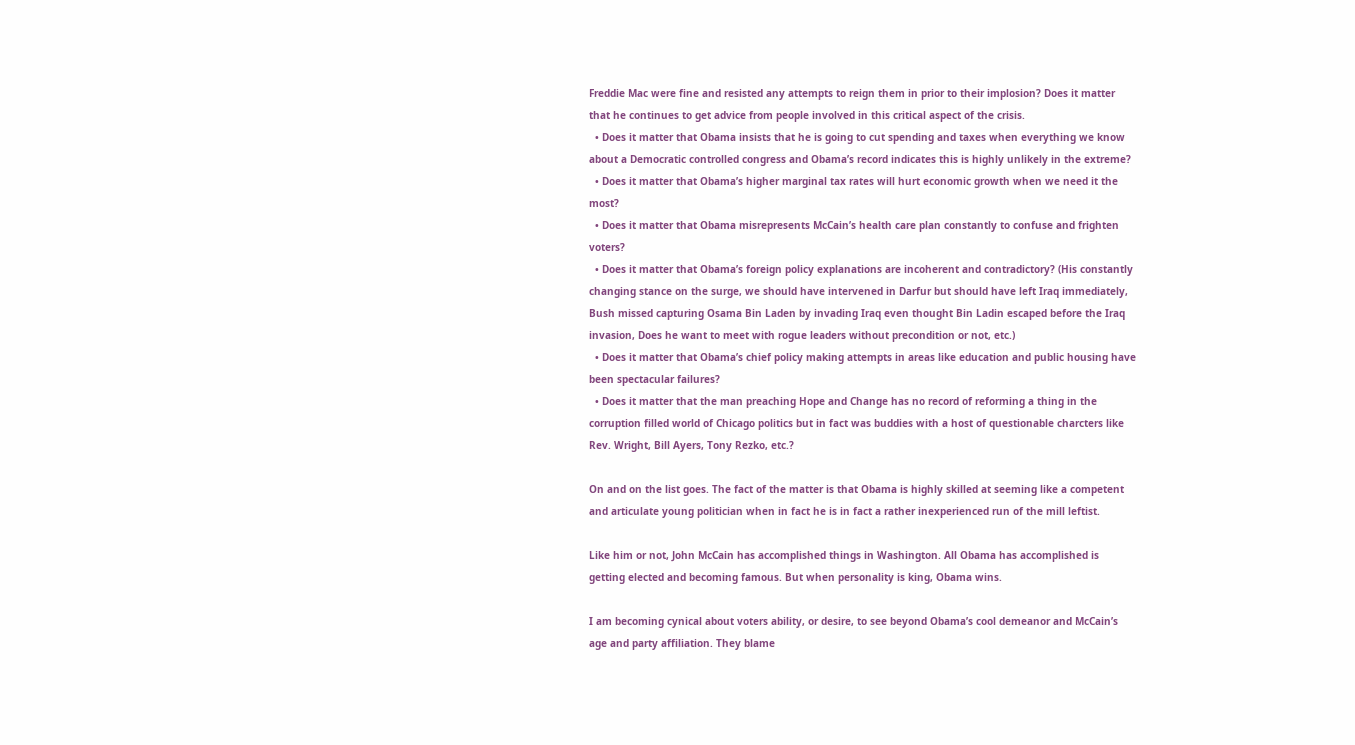Freddie Mac were fine and resisted any attempts to reign them in prior to their implosion? Does it matter that he continues to get advice from people involved in this critical aspect of the crisis.
  • Does it matter that Obama insists that he is going to cut spending and taxes when everything we know about a Democratic controlled congress and Obama’s record indicates this is highly unlikely in the extreme?
  • Does it matter that Obama’s higher marginal tax rates will hurt economic growth when we need it the most?
  • Does it matter that Obama misrepresents McCain’s health care plan constantly to confuse and frighten voters?
  • Does it matter that Obama’s foreign policy explanations are incoherent and contradictory? (His constantly changing stance on the surge, we should have intervened in Darfur but should have left Iraq immediately, Bush missed capturing Osama Bin Laden by invading Iraq even thought Bin Ladin escaped before the Iraq invasion, Does he want to meet with rogue leaders without precondition or not, etc.)
  • Does it matter that Obama’s chief policy making attempts in areas like education and public housing have been spectacular failures?
  • Does it matter that the man preaching Hope and Change has no record of reforming a thing in the corruption filled world of Chicago politics but in fact was buddies with a host of questionable charcters like Rev. Wright, Bill Ayers, Tony Rezko, etc.?

On and on the list goes. The fact of the matter is that Obama is highly skilled at seeming like a competent and articulate young politician when in fact he is in fact a rather inexperienced run of the mill leftist.

Like him or not, John McCain has accomplished things in Washington. All Obama has accomplished is getting elected and becoming famous. But when personality is king, Obama wins.

I am becoming cynical about voters ability, or desire, to see beyond Obama’s cool demeanor and McCain’s age and party affiliation. They blame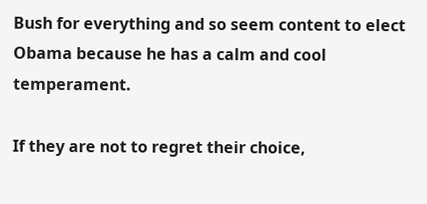Bush for everything and so seem content to elect Obama because he has a calm and cool temperament.

If they are not to regret their choice,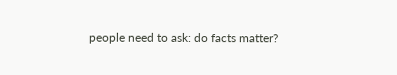people need to ask: do facts matter?